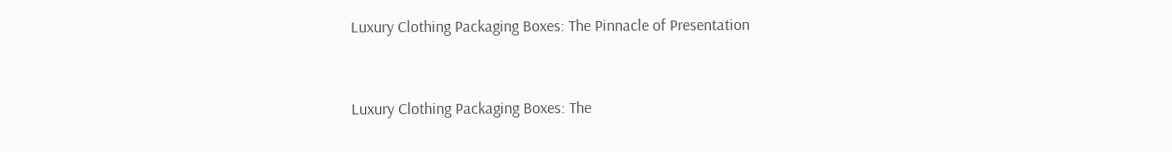Luxury Clothing Packaging Boxes: The Pinnacle of Presentation


Luxury Clothing Packaging Boxes: The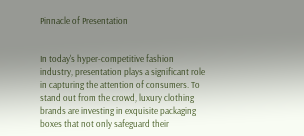Pinnacle of Presentation


In today's hyper-competitive fashion industry, presentation plays a significant role in capturing the attention of consumers. To stand out from the crowd, luxury clothing brands are investing in exquisite packaging boxes that not only safeguard their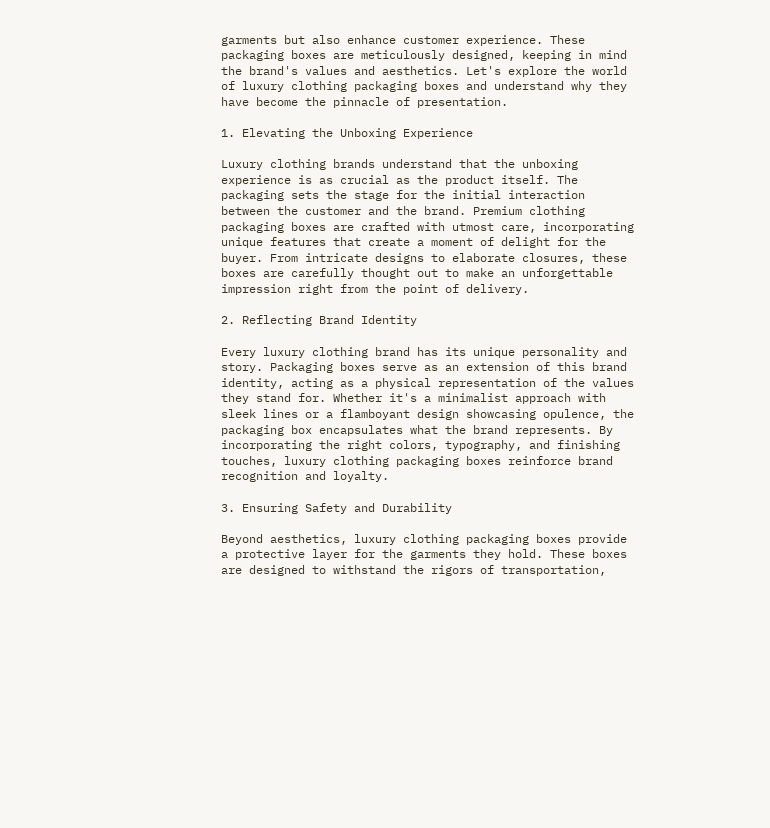garments but also enhance customer experience. These packaging boxes are meticulously designed, keeping in mind the brand's values and aesthetics. Let's explore the world of luxury clothing packaging boxes and understand why they have become the pinnacle of presentation.

1. Elevating the Unboxing Experience

Luxury clothing brands understand that the unboxing experience is as crucial as the product itself. The packaging sets the stage for the initial interaction between the customer and the brand. Premium clothing packaging boxes are crafted with utmost care, incorporating unique features that create a moment of delight for the buyer. From intricate designs to elaborate closures, these boxes are carefully thought out to make an unforgettable impression right from the point of delivery.

2. Reflecting Brand Identity

Every luxury clothing brand has its unique personality and story. Packaging boxes serve as an extension of this brand identity, acting as a physical representation of the values they stand for. Whether it's a minimalist approach with sleek lines or a flamboyant design showcasing opulence, the packaging box encapsulates what the brand represents. By incorporating the right colors, typography, and finishing touches, luxury clothing packaging boxes reinforce brand recognition and loyalty.

3. Ensuring Safety and Durability

Beyond aesthetics, luxury clothing packaging boxes provide a protective layer for the garments they hold. These boxes are designed to withstand the rigors of transportation,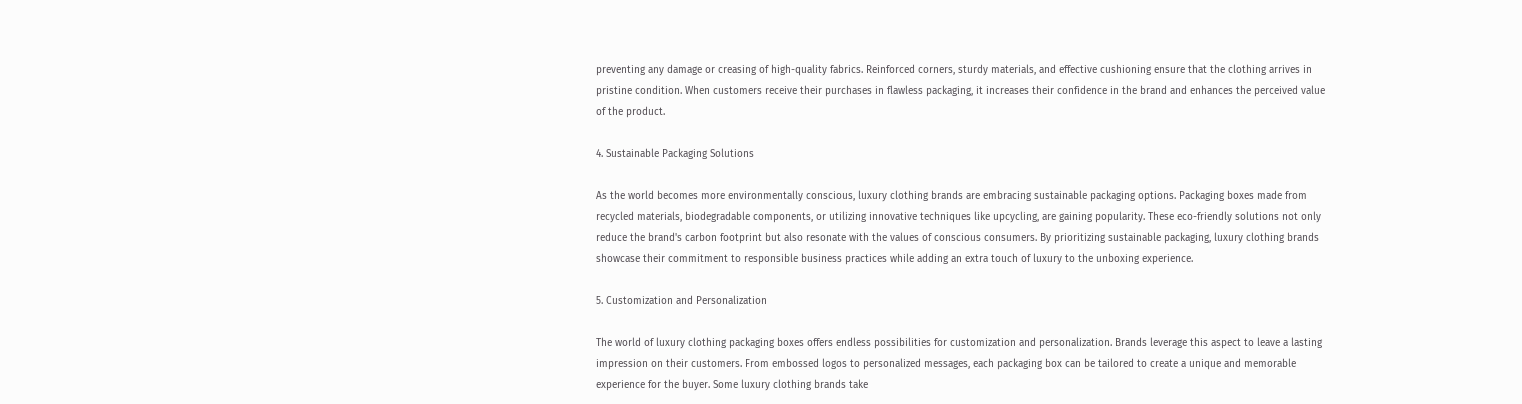preventing any damage or creasing of high-quality fabrics. Reinforced corners, sturdy materials, and effective cushioning ensure that the clothing arrives in pristine condition. When customers receive their purchases in flawless packaging, it increases their confidence in the brand and enhances the perceived value of the product.

4. Sustainable Packaging Solutions

As the world becomes more environmentally conscious, luxury clothing brands are embracing sustainable packaging options. Packaging boxes made from recycled materials, biodegradable components, or utilizing innovative techniques like upcycling, are gaining popularity. These eco-friendly solutions not only reduce the brand's carbon footprint but also resonate with the values of conscious consumers. By prioritizing sustainable packaging, luxury clothing brands showcase their commitment to responsible business practices while adding an extra touch of luxury to the unboxing experience.

5. Customization and Personalization

The world of luxury clothing packaging boxes offers endless possibilities for customization and personalization. Brands leverage this aspect to leave a lasting impression on their customers. From embossed logos to personalized messages, each packaging box can be tailored to create a unique and memorable experience for the buyer. Some luxury clothing brands take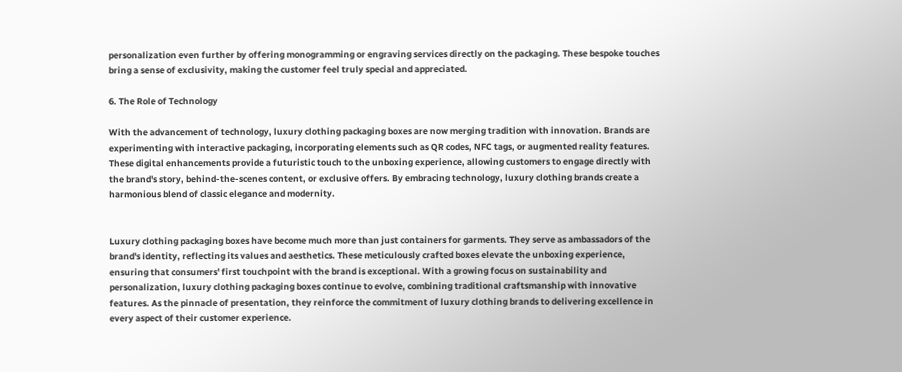personalization even further by offering monogramming or engraving services directly on the packaging. These bespoke touches bring a sense of exclusivity, making the customer feel truly special and appreciated.

6. The Role of Technology

With the advancement of technology, luxury clothing packaging boxes are now merging tradition with innovation. Brands are experimenting with interactive packaging, incorporating elements such as QR codes, NFC tags, or augmented reality features. These digital enhancements provide a futuristic touch to the unboxing experience, allowing customers to engage directly with the brand's story, behind-the-scenes content, or exclusive offers. By embracing technology, luxury clothing brands create a harmonious blend of classic elegance and modernity.


Luxury clothing packaging boxes have become much more than just containers for garments. They serve as ambassadors of the brand's identity, reflecting its values and aesthetics. These meticulously crafted boxes elevate the unboxing experience, ensuring that consumers' first touchpoint with the brand is exceptional. With a growing focus on sustainability and personalization, luxury clothing packaging boxes continue to evolve, combining traditional craftsmanship with innovative features. As the pinnacle of presentation, they reinforce the commitment of luxury clothing brands to delivering excellence in every aspect of their customer experience.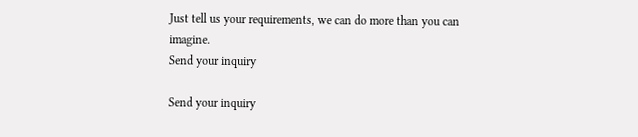Just tell us your requirements, we can do more than you can imagine.
Send your inquiry

Send your inquiry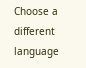Choose a different language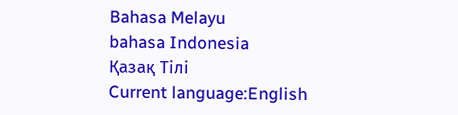Bahasa Melayu
bahasa Indonesia
Қазақ Тілі
Current language:English